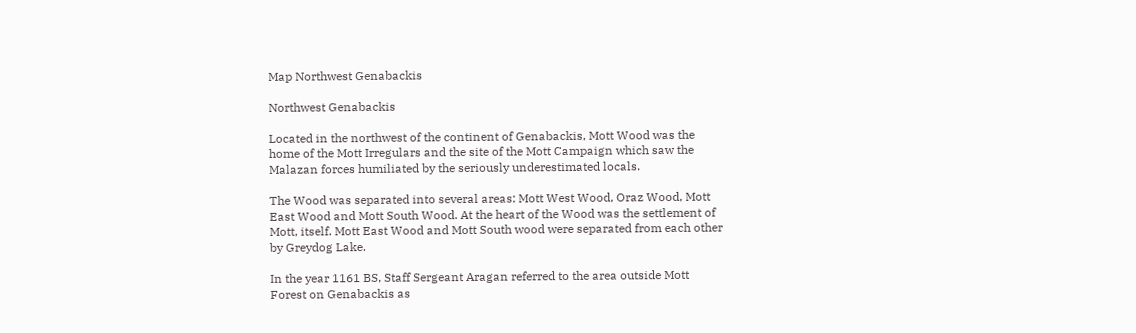Map Northwest Genabackis

Northwest Genabackis

Located in the northwest of the continent of Genabackis, Mott Wood was the home of the Mott Irregulars and the site of the Mott Campaign which saw the Malazan forces humiliated by the seriously underestimated locals.

The Wood was separated into several areas: Mott West Wood, Oraz Wood, Mott East Wood and Mott South Wood. At the heart of the Wood was the settlement of Mott, itself. Mott East Wood and Mott South wood were separated from each other by Greydog Lake.

In the year 1161 BS, Staff Sergeant Aragan referred to the area outside Mott Forest on Genabackis as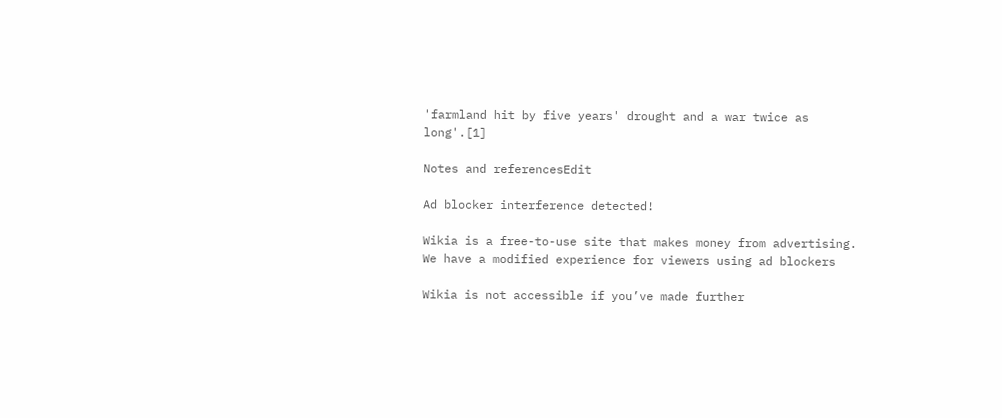'farmland hit by five years' drought and a war twice as long'.[1]

Notes and referencesEdit

Ad blocker interference detected!

Wikia is a free-to-use site that makes money from advertising. We have a modified experience for viewers using ad blockers

Wikia is not accessible if you’ve made further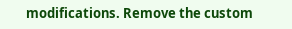modifications. Remove the custom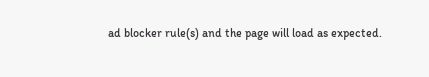ad blocker rule(s) and the page will load as expected.